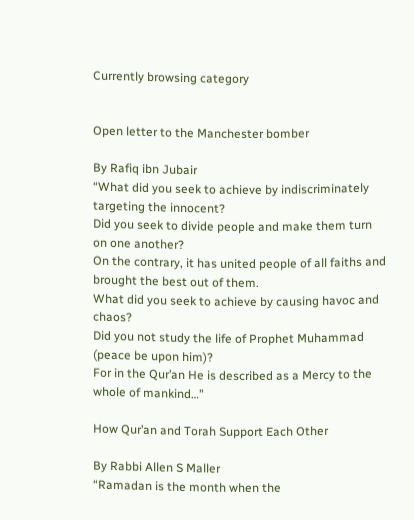Currently browsing category


Open letter to the Manchester bomber

By Rafiq ibn Jubair
“What did you seek to achieve by indiscriminately targeting the innocent?
Did you seek to divide people and make them turn on one another?
On the contrary, it has united people of all faiths and brought the best out of them.
What did you seek to achieve by causing havoc and chaos?
Did you not study the life of Prophet Muhammad (peace be upon him)?
For in the Qur’an He is described as a Mercy to the whole of mankind…”

How Qur’an and Torah Support Each Other

By Rabbi Allen S Maller
“Ramadan is the month when the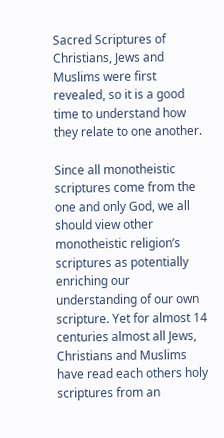Sacred Scriptures of Christians, Jews and Muslims were first revealed, so it is a good time to understand how they relate to one another.

Since all monotheistic scriptures come from the one and only God, we all should view other monotheistic religion’s scriptures as potentially enriching our understanding of our own scripture. Yet for almost 14 centuries almost all Jews, Christians and Muslims have read each others holy scriptures from an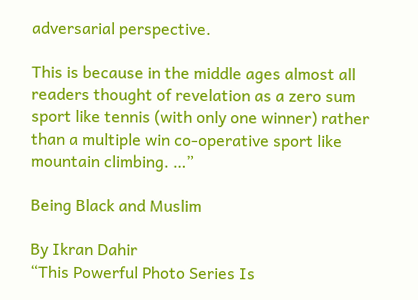adversarial perspective.

This is because in the middle ages almost all readers thought of revelation as a zero sum sport like tennis (with only one winner) rather than a multiple win co-operative sport like mountain climbing. …”

Being Black and Muslim

By Ikran Dahir
“This Powerful Photo Series Is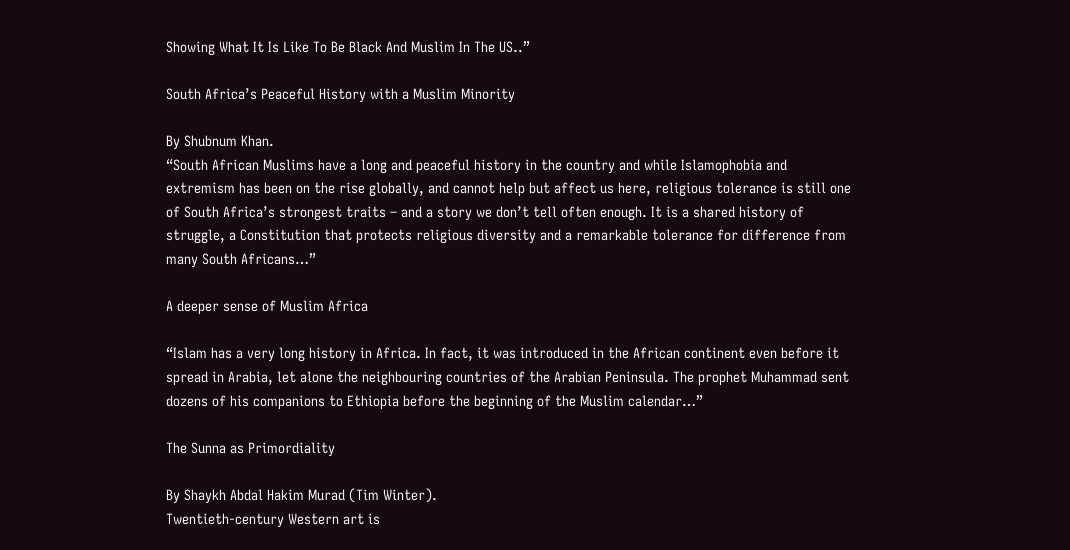Showing What It Is Like To Be Black And Muslim In The US..”

South Africa’s Peaceful History with a Muslim Minority

By Shubnum Khan.
“South African Muslims have a long and peaceful history in the country and while Islamophobia and extremism has been on the rise globally, and cannot help but affect us here, religious tolerance is still one of South Africa’s strongest traits – and a story we don’t tell often enough. It is a shared history of struggle, a Constitution that protects religious diversity and a remarkable tolerance for difference from many South Africans…”

A deeper sense of Muslim Africa

“Islam has a very long history in Africa. In fact, it was introduced in the African continent even before it spread in Arabia, let alone the neighbouring countries of the Arabian Peninsula. The prophet Muhammad sent dozens of his companions to Ethiopia before the beginning of the Muslim calendar…”

The Sunna as Primordiality

By Shaykh Abdal Hakim Murad (Tim Winter).
Twentieth-century Western art is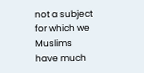not a subject for which we Muslims have much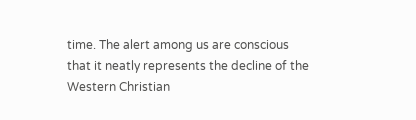time. The alert among us are conscious that it neatly represents the decline of the Western Christian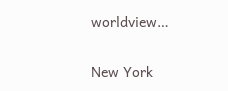worldview…

New York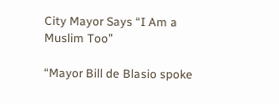City Mayor Says “I Am a Muslim Too”

“Mayor Bill de Blasio spoke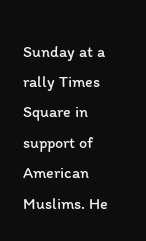Sunday at a rally Times Square in support of American Muslims. He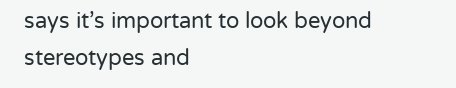says it’s important to look beyond stereotypes and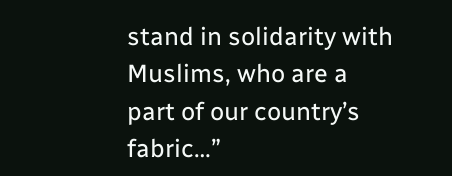stand in solidarity with Muslims, who are a part of our country’s fabric…”